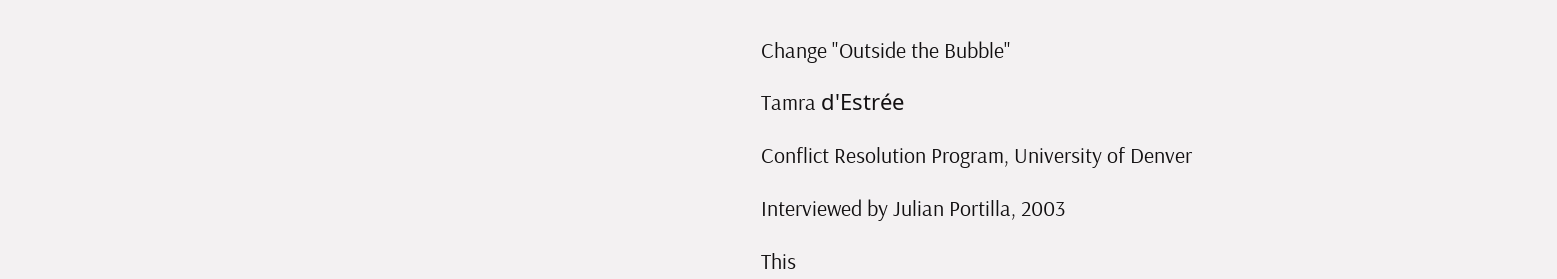Change "Outside the Bubble"

Tamra d'Estrée

Conflict Resolution Program, University of Denver

Interviewed by Julian Portilla, 2003

This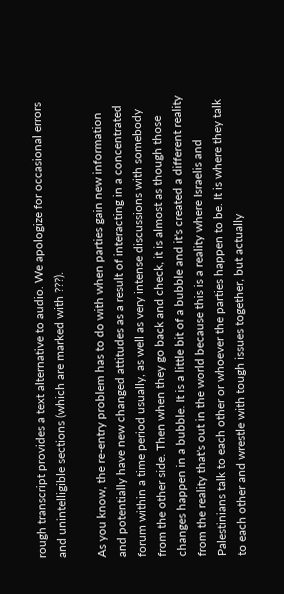rough transcript provides a text alternative to audio. We apologize for occasional errors and unintelligible sections (which are marked with ???).

As you know, the re-entry problem has to do with when parties gain new information and potentially have new changed attitudes as a result of interacting in a concentrated forum within a time period usually, as well as very intense discussions with somebody from the other side. Then when they go back and check, it is almost as though those changes happen in a bubble. It is a little bit of a bubble and it's created a different reality from the reality that's out in the world because this is a reality where Israelis and Palestinians talk to each other or whoever the parties happen to be. It is where they talk to each other and wrestle with tough issues together, but actually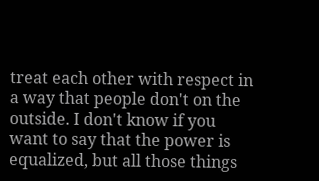treat each other with respect in a way that people don't on the outside. I don't know if you want to say that the power is equalized, but all those things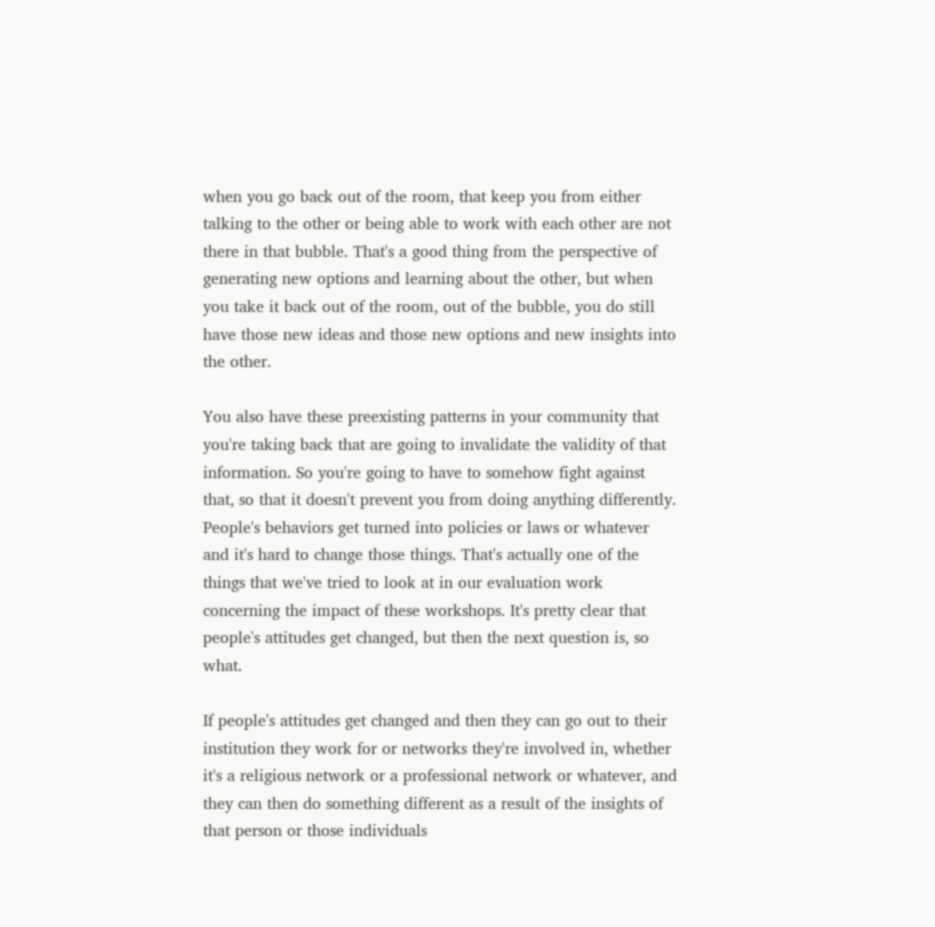when you go back out of the room, that keep you from either talking to the other or being able to work with each other are not there in that bubble. That's a good thing from the perspective of generating new options and learning about the other, but when you take it back out of the room, out of the bubble, you do still have those new ideas and those new options and new insights into the other.

You also have these preexisting patterns in your community that you're taking back that are going to invalidate the validity of that information. So you're going to have to somehow fight against that, so that it doesn't prevent you from doing anything differently. People's behaviors get turned into policies or laws or whatever and it's hard to change those things. That's actually one of the things that we've tried to look at in our evaluation work concerning the impact of these workshops. It's pretty clear that people's attitudes get changed, but then the next question is, so what.

If people's attitudes get changed and then they can go out to their institution they work for or networks they're involved in, whether it's a religious network or a professional network or whatever, and they can then do something different as a result of the insights of that person or those individuals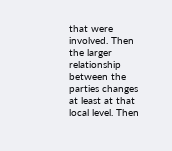that were involved. Then the larger relationship between the parties changes at least at that local level. Then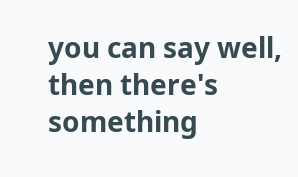you can say well, then there's something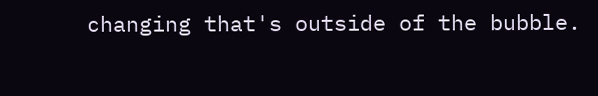changing that's outside of the bubble.